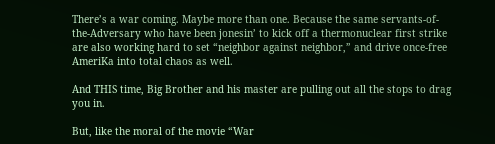There’s a war coming. Maybe more than one. Because the same servants-of-the-Adversary who have been jonesin’ to kick off a thermonuclear first strike are also working hard to set “neighbor against neighbor,” and drive once-free AmeriKa into total chaos as well.

And THIS time, Big Brother and his master are pulling out all the stops to drag you in.

But, like the moral of the movie “War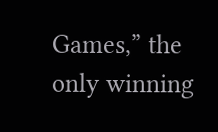Games,” the only winning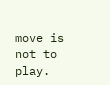move is not to play.